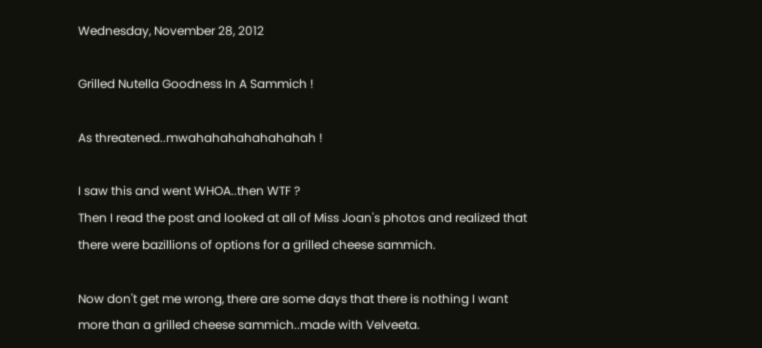Wednesday, November 28, 2012

Grilled Nutella Goodness In A Sammich !

As threatened..mwahahahahahahahah !

I saw this and went WHOA..then WTF ?
Then I read the post and looked at all of Miss Joan's photos and realized that there were bazillions of options for a grilled cheese sammich.

Now don't get me wrong, there are some days that there is nothing I want more than a grilled cheese sammich..made with Velveeta.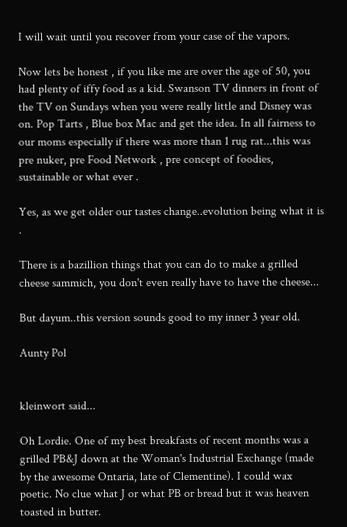I will wait until you recover from your case of the vapors.

Now lets be honest , if you like me are over the age of 50, you had plenty of iffy food as a kid. Swanson TV dinners in front of the TV on Sundays when you were really little and Disney was on. Pop Tarts , Blue box Mac and get the idea. In all fairness to our moms especially if there was more than 1 rug rat...this was pre nuker, pre Food Network , pre concept of foodies, sustainable or what ever .

Yes, as we get older our tastes change..evolution being what it is .

There is a bazillion things that you can do to make a grilled cheese sammich, you don't even really have to have the cheese...

But dayum..this version sounds good to my inner 3 year old.

Aunty Pol


kleinwort said...

Oh Lordie. One of my best breakfasts of recent months was a grilled PB&J down at the Woman's Industrial Exchange (made by the awesome Ontaria, late of Clementine). I could wax poetic. No clue what J or what PB or bread but it was heaven toasted in butter.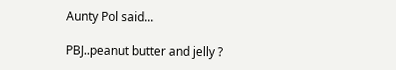Aunty Pol said...

PBJ..peanut butter and jelly ?